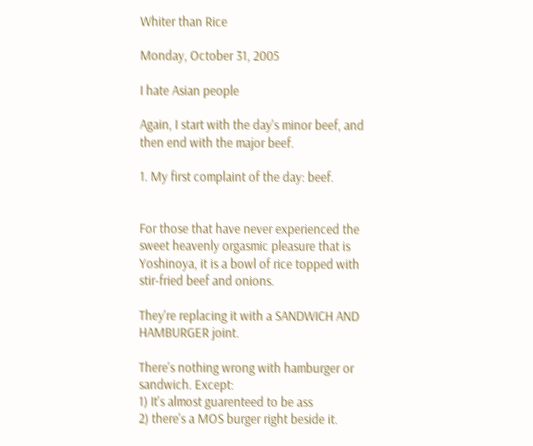Whiter than Rice

Monday, October 31, 2005

I hate Asian people

Again, I start with the day's minor beef, and then end with the major beef.

1. My first complaint of the day: beef.


For those that have never experienced the sweet heavenly orgasmic pleasure that is Yoshinoya, it is a bowl of rice topped with stir-fried beef and onions.

They're replacing it with a SANDWICH AND HAMBURGER joint.

There's nothing wrong with hamburger or sandwich. Except:
1) It's almost guarenteed to be ass
2) there's a MOS burger right beside it.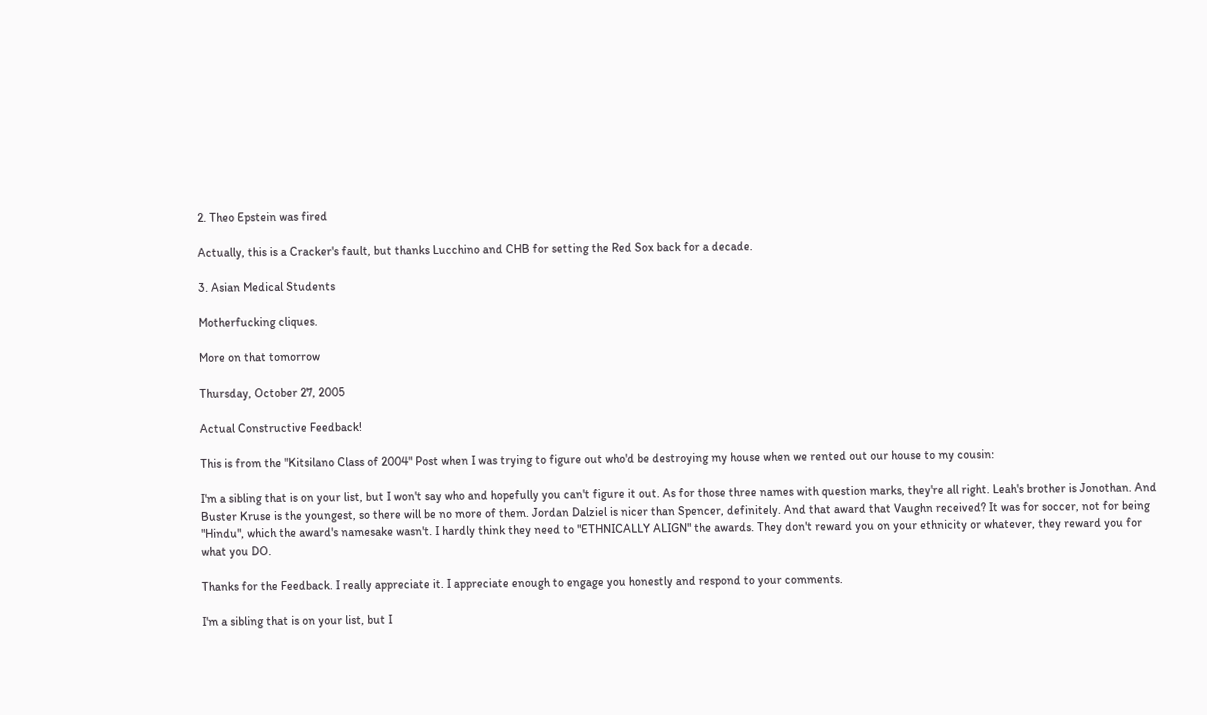2. Theo Epstein was fired

Actually, this is a Cracker's fault, but thanks Lucchino and CHB for setting the Red Sox back for a decade.

3. Asian Medical Students

Motherfucking cliques.

More on that tomorrow

Thursday, October 27, 2005

Actual Constructive Feedback!

This is from the "Kitsilano Class of 2004" Post when I was trying to figure out who'd be destroying my house when we rented out our house to my cousin:

I'm a sibling that is on your list, but I won't say who and hopefully you can't figure it out. As for those three names with question marks, they're all right. Leah's brother is Jonothan. And Buster Kruse is the youngest, so there will be no more of them. Jordan Dalziel is nicer than Spencer, definitely. And that award that Vaughn received? It was for soccer, not for being "Hindu", which the award's namesake wasn't. I hardly think they need to "ETHNICALLY ALIGN" the awards. They don't reward you on your ethnicity or whatever, they reward you for what you DO.

Thanks for the Feedback. I really appreciate it. I appreciate enough to engage you honestly and respond to your comments.

I'm a sibling that is on your list, but I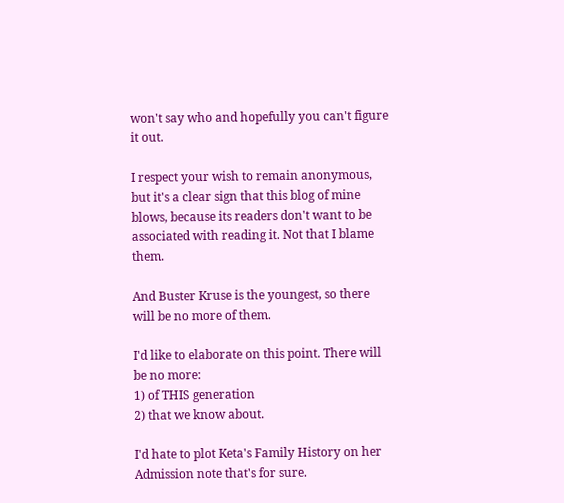won't say who and hopefully you can't figure it out.

I respect your wish to remain anonymous, but it's a clear sign that this blog of mine blows, because its readers don't want to be associated with reading it. Not that I blame them.

And Buster Kruse is the youngest, so there will be no more of them.

I'd like to elaborate on this point. There will be no more:
1) of THIS generation
2) that we know about.

I'd hate to plot Keta's Family History on her Admission note that's for sure.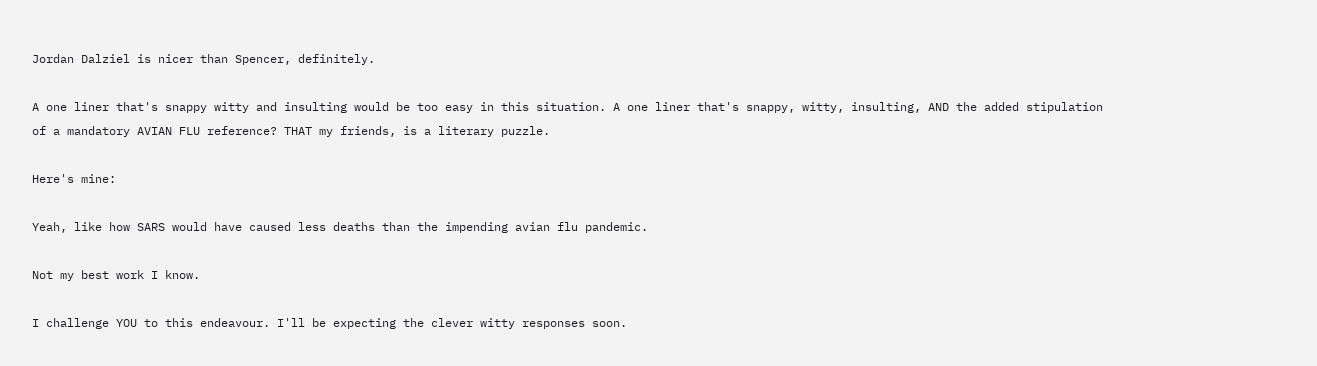Jordan Dalziel is nicer than Spencer, definitely.

A one liner that's snappy witty and insulting would be too easy in this situation. A one liner that's snappy, witty, insulting, AND the added stipulation of a mandatory AVIAN FLU reference? THAT my friends, is a literary puzzle.

Here's mine:

Yeah, like how SARS would have caused less deaths than the impending avian flu pandemic.

Not my best work I know.

I challenge YOU to this endeavour. I'll be expecting the clever witty responses soon.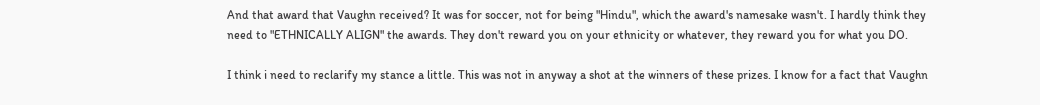And that award that Vaughn received? It was for soccer, not for being "Hindu", which the award's namesake wasn't. I hardly think they need to "ETHNICALLY ALIGN" the awards. They don't reward you on your ethnicity or whatever, they reward you for what you DO.

I think i need to reclarify my stance a little. This was not in anyway a shot at the winners of these prizes. I know for a fact that Vaughn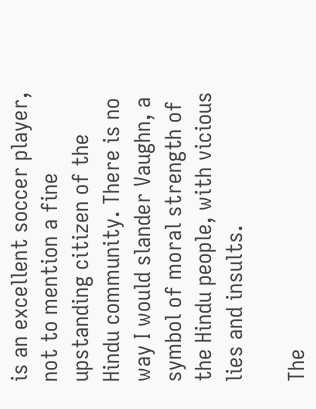is an excellent soccer player, not to mention a fine upstanding citizen of the Hindu community. There is no way I would slander Vaughn, a symbol of moral strength of the Hindu people, with vicious lies and insults.

The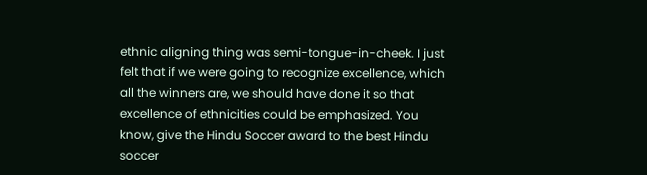ethnic aligning thing was semi-tongue-in-cheek. I just felt that if we were going to recognize excellence, which all the winners are, we should have done it so that excellence of ethnicities could be emphasized. You know, give the Hindu Soccer award to the best Hindu soccer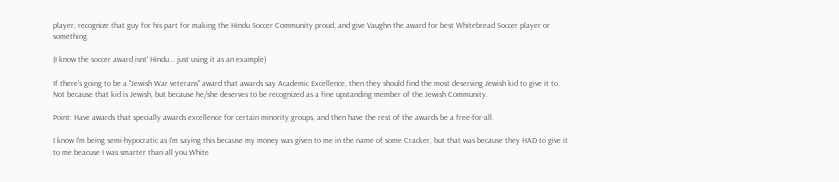player, recognize that guy for his part for making the Hindu Soccer Community proud, and give Vaughn the award for best Whitebread Soccer player or something.

(I know the soccer award isnt' Hindu... just using it as an example)

If there's going to be a "Jewish War veterans" award that awards say Academic Excellence, then they should find the most deserving Jewish kid to give it to. Not because that kid is Jewish, but because he/she deserves to be recognized as a fine upstanding member of the Jewish Community.

Point: Have awards that specially awards excellence for certain minority groups, and then have the rest of the awards be a free-for-all.

I know I'm being semi-hypocratic as I'm saying this because my money was given to me in the name of some Cracker, but that was because they HAD to give it to me beacuse I was smarter than all you White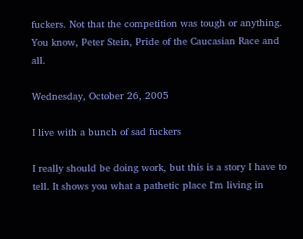fuckers. Not that the competition was tough or anything. You know, Peter Stein, Pride of the Caucasian Race and all.

Wednesday, October 26, 2005

I live with a bunch of sad fuckers

I really should be doing work, but this is a story I have to tell. It shows you what a pathetic place I'm living in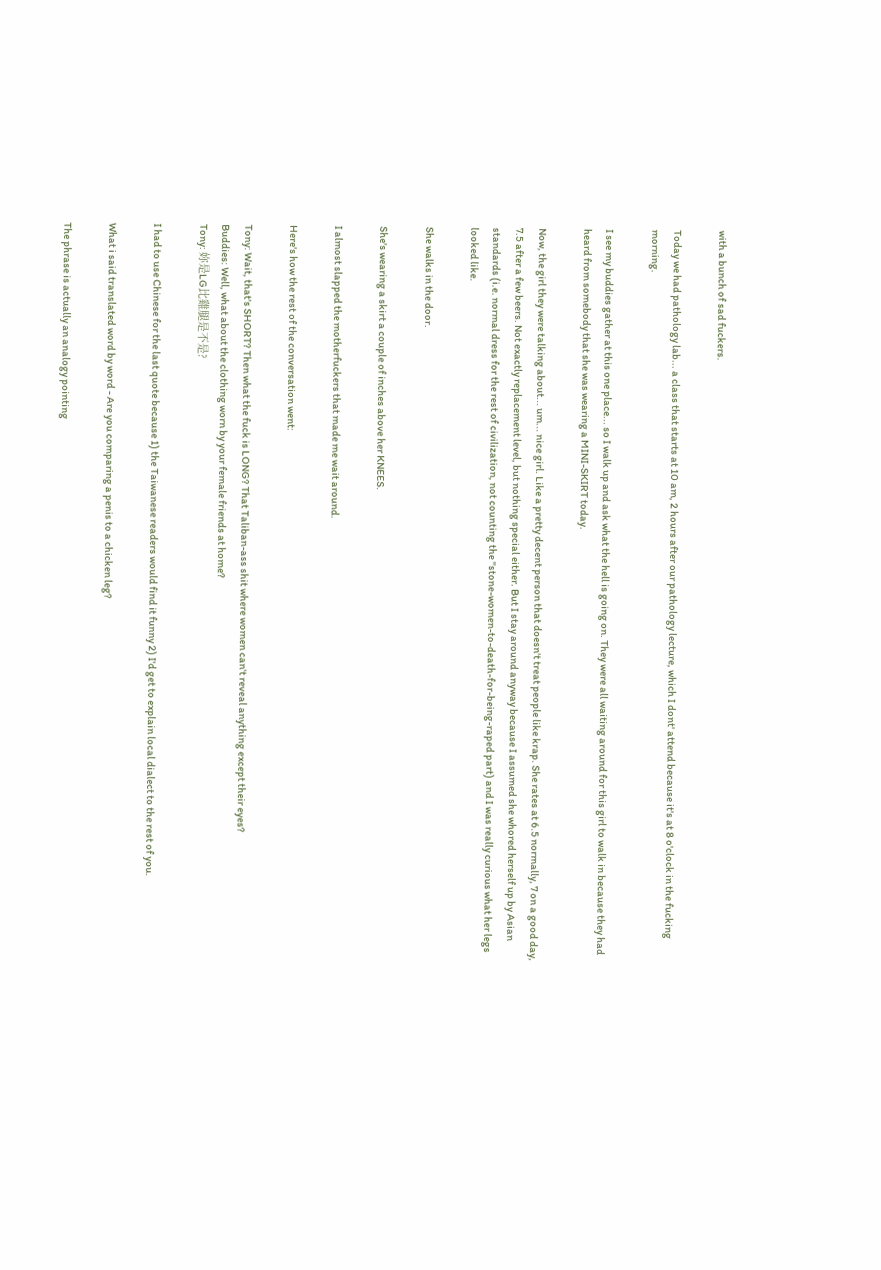with a bunch of sad fuckers.

Today we had pathology lab... a class that starts at 10 am, 2 hours after our pathology lecture, which I dont' attend because it's at 8 o'clock in the fucking morning.

I see my buddies gather at this one place... so I walk up and ask what the hell is going on. They were all waiting around for this girl to walk in because they had heard from somebody that she was wearing a MINI-SKIRT today.

Now, the girl they were talking about... um... nice girl. Like a pretty decent person that doesn't treat people like krap. She rates at 6.5 normally, 7 on a good day, 7.5 after a few beers. Not exactly replacement level, but nothing special either. But I stay around anyway because I assumed she whored herself up by Asian standards (i.e. normal dress for the rest of civilization, not counting the "stone-women-to-death-for-being-raped part) and I was really curious what her legs looked like.

She walks in the door.

She's wearing a skirt a couple of inches above her KNEES.

I almost slapped the motherfuckers that made me wait around.

Here's how the rest of the conversation went:

Tony: Wait, that's SHORT? Then what the fuck is LONG? That Taliban-ass shit where women can't reveal anything except their eyes?
Buddies: Well, what about the clothing worn by your female friends at home?
Tony: 妳是LG比雞腿是不是?

I had to use Chinese for the last quote because 1) the Taiwanese readers would find it funny 2) I'd get to explain local dialect to the rest of you.

What i said translated word by word - Are you comparing a penis to a chicken leg?

The phrase is actually an analogy pointing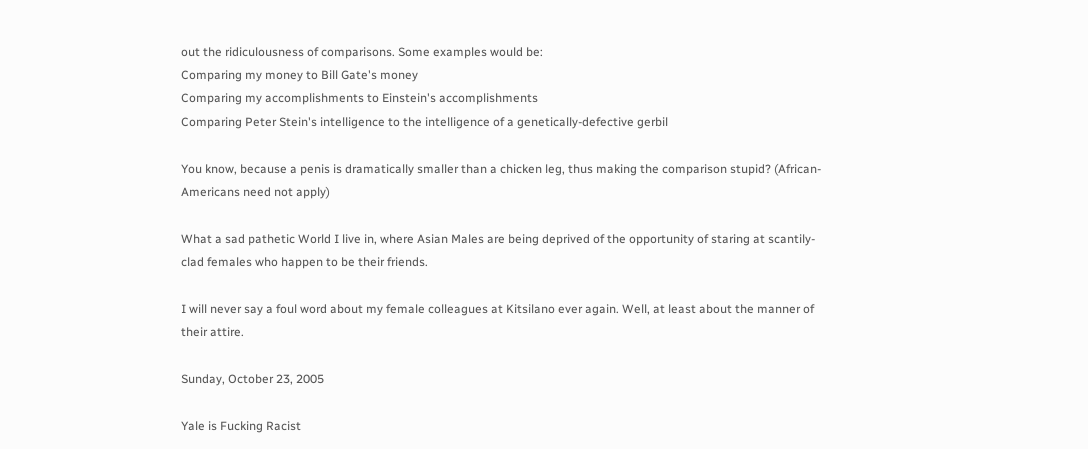out the ridiculousness of comparisons. Some examples would be:
Comparing my money to Bill Gate's money
Comparing my accomplishments to Einstein's accomplishments
Comparing Peter Stein's intelligence to the intelligence of a genetically-defective gerbil

You know, because a penis is dramatically smaller than a chicken leg, thus making the comparison stupid? (African-Americans need not apply)

What a sad pathetic World I live in, where Asian Males are being deprived of the opportunity of staring at scantily-clad females who happen to be their friends.

I will never say a foul word about my female colleagues at Kitsilano ever again. Well, at least about the manner of their attire.

Sunday, October 23, 2005

Yale is Fucking Racist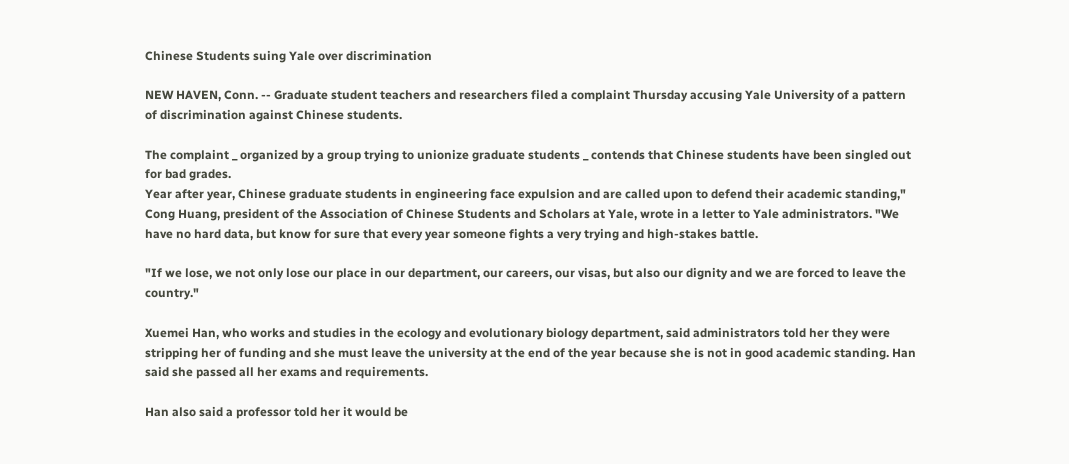Chinese Students suing Yale over discrimination

NEW HAVEN, Conn. -- Graduate student teachers and researchers filed a complaint Thursday accusing Yale University of a pattern of discrimination against Chinese students.

The complaint _ organized by a group trying to unionize graduate students _ contends that Chinese students have been singled out for bad grades.
Year after year, Chinese graduate students in engineering face expulsion and are called upon to defend their academic standing," Cong Huang, president of the Association of Chinese Students and Scholars at Yale, wrote in a letter to Yale administrators. "We have no hard data, but know for sure that every year someone fights a very trying and high-stakes battle.

"If we lose, we not only lose our place in our department, our careers, our visas, but also our dignity and we are forced to leave the country."

Xuemei Han, who works and studies in the ecology and evolutionary biology department, said administrators told her they were stripping her of funding and she must leave the university at the end of the year because she is not in good academic standing. Han said she passed all her exams and requirements.

Han also said a professor told her it would be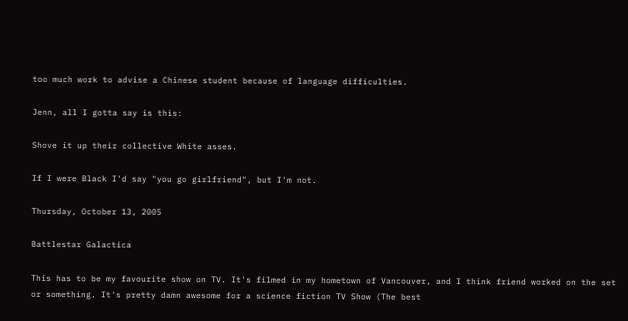too much work to advise a Chinese student because of language difficulties.

Jenn, all I gotta say is this:

Shove it up their collective White asses.

If I were Black I'd say "you go girlfriend", but I'm not.

Thursday, October 13, 2005

Battlestar Galactica

This has to be my favourite show on TV. It's filmed in my hometown of Vancouver, and I think friend worked on the set or something. It's pretty damn awesome for a science fiction TV Show (The best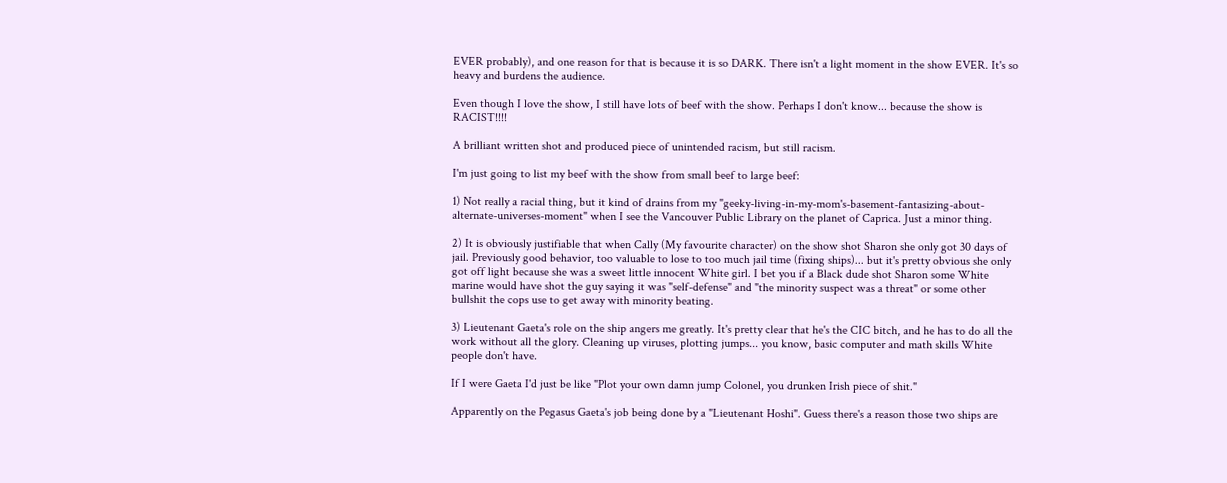EVER probably), and one reason for that is because it is so DARK. There isn't a light moment in the show EVER. It's so heavy and burdens the audience.

Even though I love the show, I still have lots of beef with the show. Perhaps I don't know... because the show is RACIST!!!!

A brilliant written shot and produced piece of unintended racism, but still racism.

I'm just going to list my beef with the show from small beef to large beef:

1) Not really a racial thing, but it kind of drains from my "geeky-living-in-my-mom's-basement-fantasizing-about-alternate-universes-moment" when I see the Vancouver Public Library on the planet of Caprica. Just a minor thing.

2) It is obviously justifiable that when Cally (My favourite character) on the show shot Sharon she only got 30 days of jail. Previously good behavior, too valuable to lose to too much jail time (fixing ships)... but it's pretty obvious she only got off light because she was a sweet little innocent White girl. I bet you if a Black dude shot Sharon some White marine would have shot the guy saying it was "self-defense" and "the minority suspect was a threat" or some other bullshit the cops use to get away with minority beating.

3) Lieutenant Gaeta's role on the ship angers me greatly. It's pretty clear that he's the CIC bitch, and he has to do all the work without all the glory. Cleaning up viruses, plotting jumps... you know, basic computer and math skills White people don't have.

If I were Gaeta I'd just be like "Plot your own damn jump Colonel, you drunken Irish piece of shit."

Apparently on the Pegasus Gaeta's job being done by a "Lieutenant Hoshi". Guess there's a reason those two ships are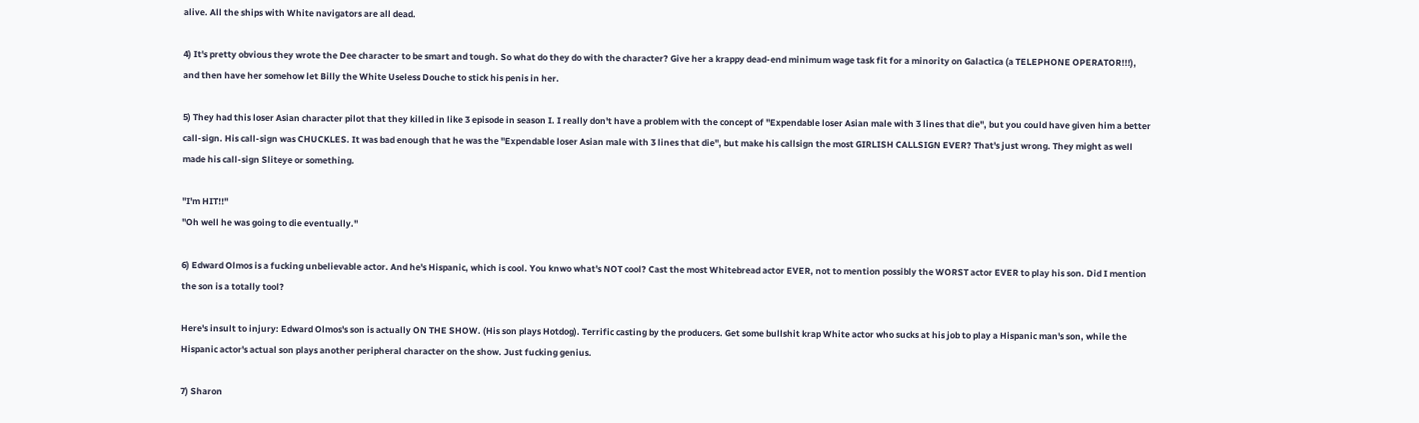alive. All the ships with White navigators are all dead.

4) It's pretty obvious they wrote the Dee character to be smart and tough. So what do they do with the character? Give her a krappy dead-end minimum wage task fit for a minority on Galactica (a TELEPHONE OPERATOR!!!), and then have her somehow let Billy the White Useless Douche to stick his penis in her.

5) They had this loser Asian character pilot that they killed in like 3 episode in season I. I really don't have a problem with the concept of "Expendable loser Asian male with 3 lines that die", but you could have given him a better call-sign. His call-sign was CHUCKLES. It was bad enough that he was the "Expendable loser Asian male with 3 lines that die", but make his callsign the most GIRLISH CALLSIGN EVER? That's just wrong. They might as well made his call-sign Sliteye or something.

"I'm HIT!!"
"Oh well he was going to die eventually."

6) Edward Olmos is a fucking unbelievable actor. And he's Hispanic, which is cool. You knwo what's NOT cool? Cast the most Whitebread actor EVER, not to mention possibly the WORST actor EVER to play his son. Did I mention the son is a totally tool?

Here's insult to injury: Edward Olmos's son is actually ON THE SHOW. (His son plays Hotdog). Terrific casting by the producers. Get some bullshit krap White actor who sucks at his job to play a Hispanic man's son, while the Hispanic actor's actual son plays another peripheral character on the show. Just fucking genius.

7) Sharon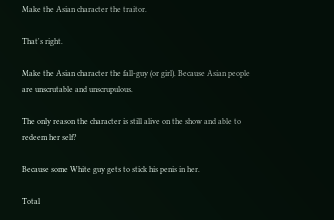Make the Asian character the traitor.

That's right.

Make the Asian character the fall-guy (or girl). Because Asian people are unscrutable and unscrupulous.

The only reason the character is still alive on the show and able to redeem her self?

Because some White guy gets to stick his penis in her.

Total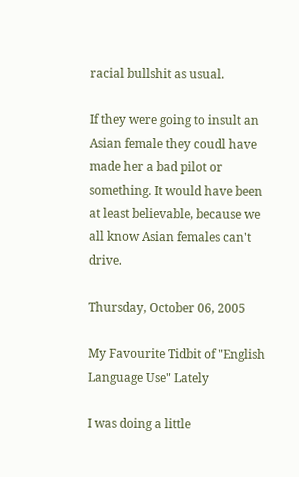racial bullshit as usual.

If they were going to insult an Asian female they coudl have made her a bad pilot or something. It would have been at least believable, because we all know Asian females can't drive.

Thursday, October 06, 2005

My Favourite Tidbit of "English Language Use" Lately

I was doing a little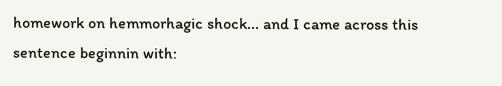homework on hemmorhagic shock... and I came across this sentence beginnin with: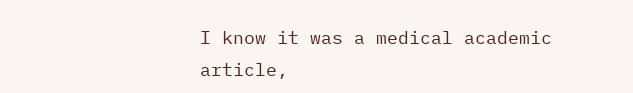I know it was a medical academic article,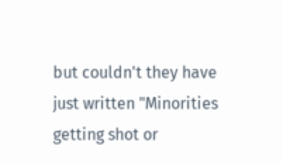but couldn't they have just written "Minorities getting shot or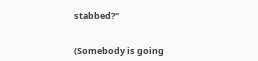stabbed?"


(Somebody is going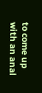to come up with an anal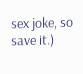sex joke, so save it.)